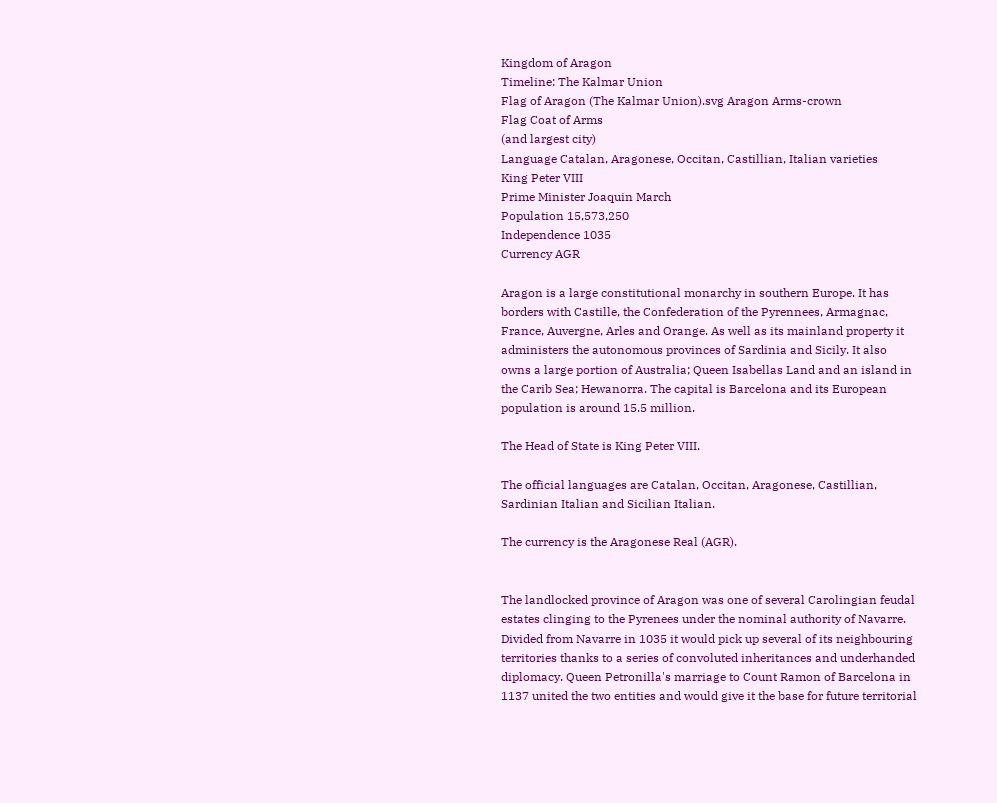Kingdom of Aragon
Timeline: The Kalmar Union
Flag of Aragon (The Kalmar Union).svg Aragon Arms-crown
Flag Coat of Arms
(and largest city)
Language Catalan, Aragonese, Occitan, Castillian, Italian varieties
King Peter VIII
Prime Minister Joaquin March
Population 15,573,250
Independence 1035
Currency AGR

Aragon is a large constitutional monarchy in southern Europe. It has borders with Castille, the Confederation of the Pyrennees, Armagnac, France, Auvergne, Arles and Orange. As well as its mainland property it administers the autonomous provinces of Sardinia and Sicily. It also owns a large portion of Australia; Queen Isabellas Land and an island in the Carib Sea; Hewanorra. The capital is Barcelona and its European population is around 15.5 million.

The Head of State is King Peter VIII.

The official languages are Catalan, Occitan, Aragonese, Castillian, Sardinian Italian and Sicilian Italian.

The currency is the Aragonese Real (AGR).


The landlocked province of Aragon was one of several Carolingian feudal estates clinging to the Pyrenees under the nominal authority of Navarre. Divided from Navarre in 1035 it would pick up several of its neighbouring territories thanks to a series of convoluted inheritances and underhanded diplomacy. Queen Petronilla's marriage to Count Ramon of Barcelona in 1137 united the two entities and would give it the base for future territorial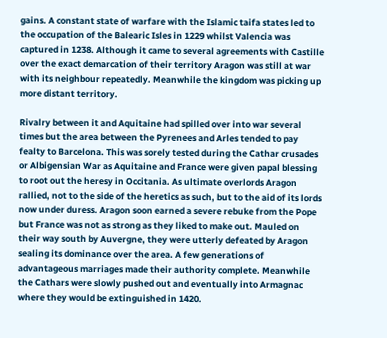gains. A constant state of warfare with the Islamic taifa states led to the occupation of the Balearic Isles in 1229 whilst Valencia was captured in 1238. Although it came to several agreements with Castille over the exact demarcation of their territory Aragon was still at war with its neighbour repeatedly. Meanwhile the kingdom was picking up more distant territory.

Rivalry between it and Aquitaine had spilled over into war several times but the area between the Pyrenees and Arles tended to pay fealty to Barcelona. This was sorely tested during the Cathar crusades or Albigensian War as Aquitaine and France were given papal blessing to root out the heresy in Occitania. As ultimate overlords Aragon rallied, not to the side of the heretics as such, but to the aid of its lords now under duress. Aragon soon earned a severe rebuke from the Pope but France was not as strong as they liked to make out. Mauled on their way south by Auvergne, they were utterly defeated by Aragon sealing its dominance over the area. A few generations of advantageous marriages made their authority complete. Meanwhile the Cathars were slowly pushed out and eventually into Armagnac where they would be extinguished in 1420.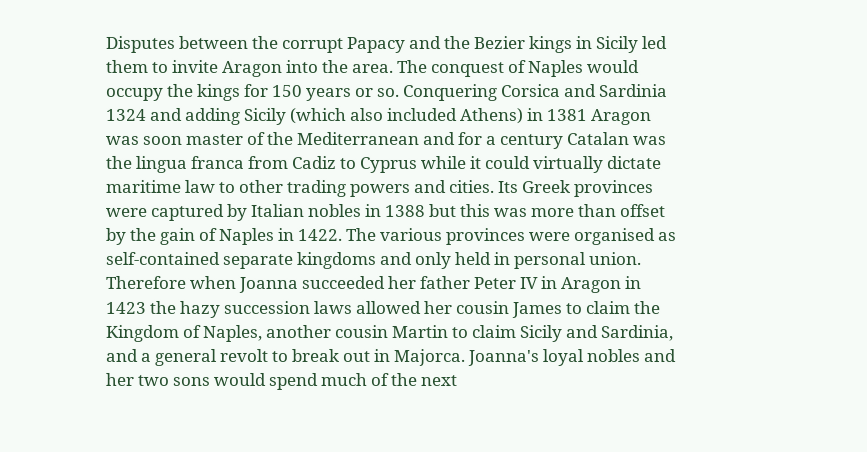Disputes between the corrupt Papacy and the Bezier kings in Sicily led them to invite Aragon into the area. The conquest of Naples would occupy the kings for 150 years or so. Conquering Corsica and Sardinia 1324 and adding Sicily (which also included Athens) in 1381 Aragon was soon master of the Mediterranean and for a century Catalan was the lingua franca from Cadiz to Cyprus while it could virtually dictate maritime law to other trading powers and cities. Its Greek provinces were captured by Italian nobles in 1388 but this was more than offset by the gain of Naples in 1422. The various provinces were organised as self-contained separate kingdoms and only held in personal union. Therefore when Joanna succeeded her father Peter IV in Aragon in 1423 the hazy succession laws allowed her cousin James to claim the Kingdom of Naples, another cousin Martin to claim Sicily and Sardinia, and a general revolt to break out in Majorca. Joanna's loyal nobles and her two sons would spend much of the next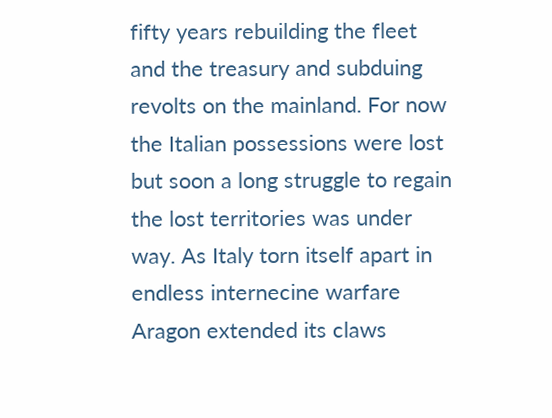fifty years rebuilding the fleet and the treasury and subduing revolts on the mainland. For now the Italian possessions were lost but soon a long struggle to regain the lost territories was under way. As Italy torn itself apart in endless internecine warfare Aragon extended its claws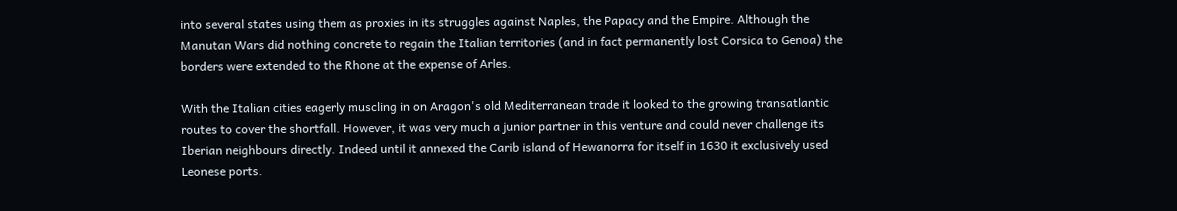into several states using them as proxies in its struggles against Naples, the Papacy and the Empire. Although the Manutan Wars did nothing concrete to regain the Italian territories (and in fact permanently lost Corsica to Genoa) the borders were extended to the Rhone at the expense of Arles.

With the Italian cities eagerly muscling in on Aragon's old Mediterranean trade it looked to the growing transatlantic routes to cover the shortfall. However, it was very much a junior partner in this venture and could never challenge its Iberian neighbours directly. Indeed until it annexed the Carib island of Hewanorra for itself in 1630 it exclusively used Leonese ports.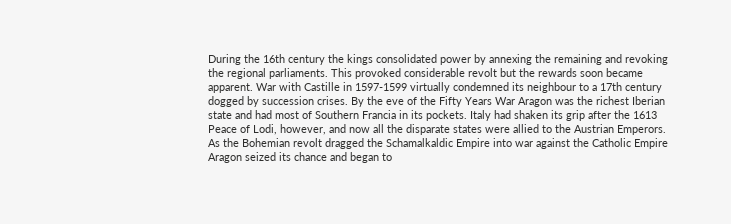During the 16th century the kings consolidated power by annexing the remaining and revoking the regional parliaments. This provoked considerable revolt but the rewards soon became apparent. War with Castille in 1597-1599 virtually condemned its neighbour to a 17th century dogged by succession crises. By the eve of the Fifty Years War Aragon was the richest Iberian state and had most of Southern Francia in its pockets. Italy had shaken its grip after the 1613 Peace of Lodi, however, and now all the disparate states were allied to the Austrian Emperors. As the Bohemian revolt dragged the Schamalkaldic Empire into war against the Catholic Empire Aragon seized its chance and began to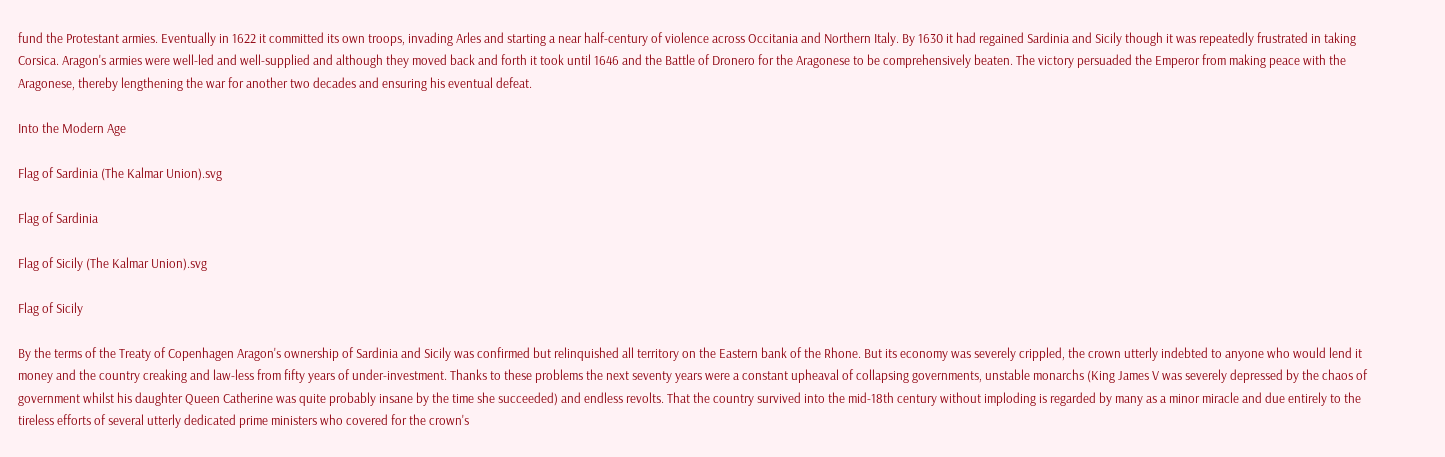fund the Protestant armies. Eventually in 1622 it committed its own troops, invading Arles and starting a near half-century of violence across Occitania and Northern Italy. By 1630 it had regained Sardinia and Sicily though it was repeatedly frustrated in taking Corsica. Aragon's armies were well-led and well-supplied and although they moved back and forth it took until 1646 and the Battle of Dronero for the Aragonese to be comprehensively beaten. The victory persuaded the Emperor from making peace with the Aragonese, thereby lengthening the war for another two decades and ensuring his eventual defeat.

Into the Modern Age

Flag of Sardinia (The Kalmar Union).svg

Flag of Sardinia

Flag of Sicily (The Kalmar Union).svg

Flag of Sicily

By the terms of the Treaty of Copenhagen Aragon's ownership of Sardinia and Sicily was confirmed but relinquished all territory on the Eastern bank of the Rhone. But its economy was severely crippled, the crown utterly indebted to anyone who would lend it money and the country creaking and law-less from fifty years of under-investment. Thanks to these problems the next seventy years were a constant upheaval of collapsing governments, unstable monarchs (King James V was severely depressed by the chaos of government whilst his daughter Queen Catherine was quite probably insane by the time she succeeded) and endless revolts. That the country survived into the mid-18th century without imploding is regarded by many as a minor miracle and due entirely to the tireless efforts of several utterly dedicated prime ministers who covered for the crown's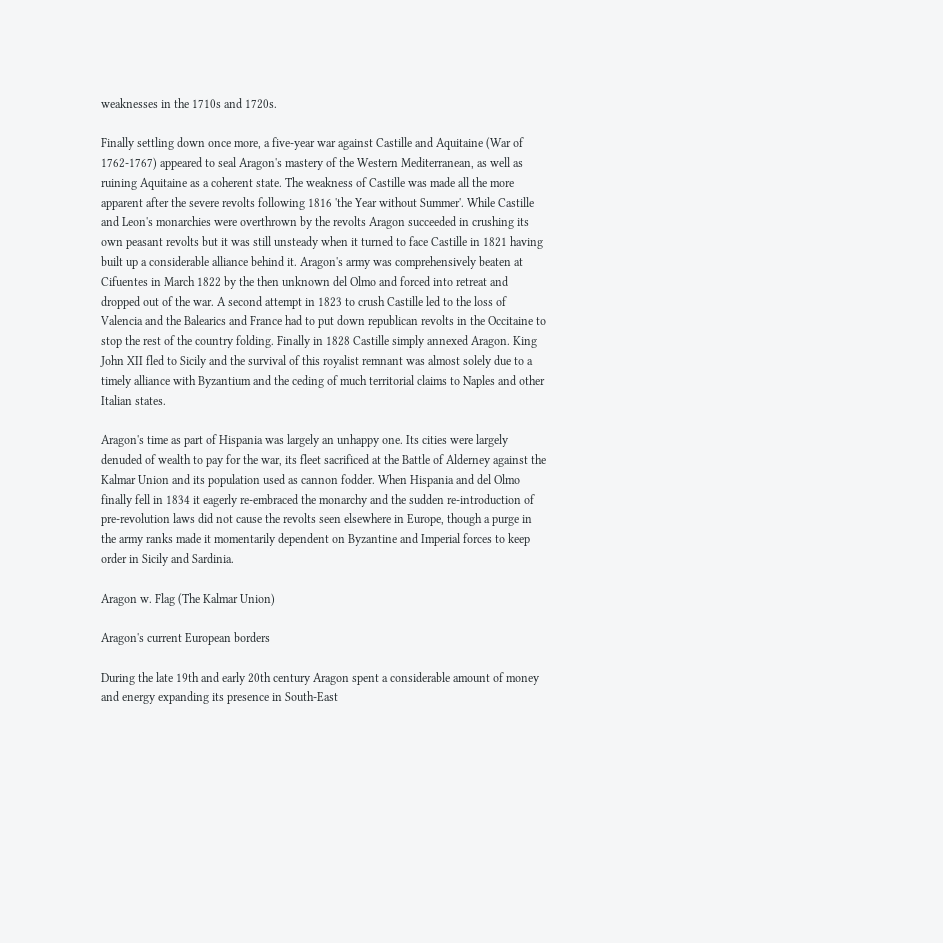weaknesses in the 1710s and 1720s.

Finally settling down once more, a five-year war against Castille and Aquitaine (War of 1762-1767) appeared to seal Aragon's mastery of the Western Mediterranean, as well as ruining Aquitaine as a coherent state. The weakness of Castille was made all the more apparent after the severe revolts following 1816 'the Year without Summer'. While Castille and Leon's monarchies were overthrown by the revolts Aragon succeeded in crushing its own peasant revolts but it was still unsteady when it turned to face Castille in 1821 having built up a considerable alliance behind it. Aragon's army was comprehensively beaten at Cifuentes in March 1822 by the then unknown del Olmo and forced into retreat and dropped out of the war. A second attempt in 1823 to crush Castille led to the loss of Valencia and the Balearics and France had to put down republican revolts in the Occitaine to stop the rest of the country folding. Finally in 1828 Castille simply annexed Aragon. King John XII fled to Sicily and the survival of this royalist remnant was almost solely due to a timely alliance with Byzantium and the ceding of much territorial claims to Naples and other Italian states.

Aragon's time as part of Hispania was largely an unhappy one. Its cities were largely denuded of wealth to pay for the war, its fleet sacrificed at the Battle of Alderney against the Kalmar Union and its population used as cannon fodder. When Hispania and del Olmo finally fell in 1834 it eagerly re-embraced the monarchy and the sudden re-introduction of pre-revolution laws did not cause the revolts seen elsewhere in Europe, though a purge in the army ranks made it momentarily dependent on Byzantine and Imperial forces to keep order in Sicily and Sardinia.

Aragon w. Flag (The Kalmar Union)

Aragon's current European borders

During the late 19th and early 20th century Aragon spent a considerable amount of money and energy expanding its presence in South-East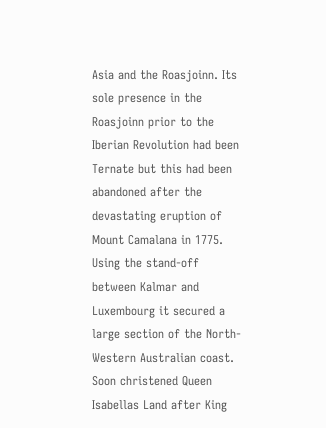Asia and the Roasjoinn. Its sole presence in the Roasjoinn prior to the Iberian Revolution had been Ternate but this had been abandoned after the devastating eruption of Mount Camalana in 1775. Using the stand-off between Kalmar and Luxembourg it secured a large section of the North-Western Australian coast. Soon christened Queen Isabellas Land after King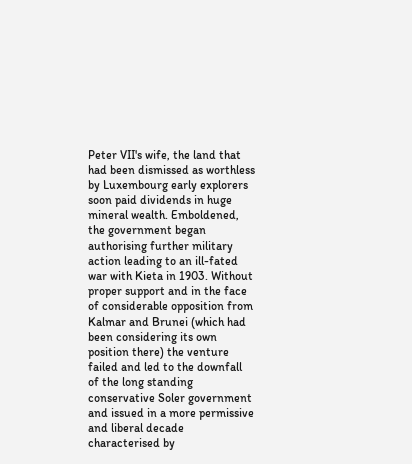Peter VII's wife, the land that had been dismissed as worthless by Luxembourg early explorers soon paid dividends in huge mineral wealth. Emboldened, the government began authorising further military action leading to an ill-fated war with Kieta in 1903. Without proper support and in the face of considerable opposition from Kalmar and Brunei (which had been considering its own position there) the venture failed and led to the downfall of the long standing conservative Soler government and issued in a more permissive and liberal decade characterised by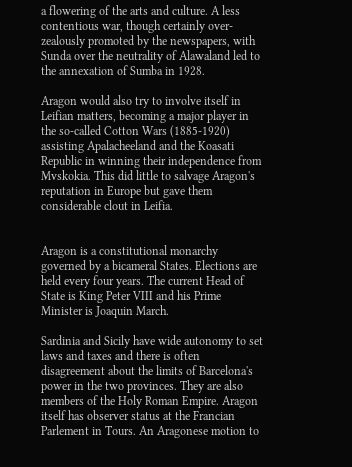a flowering of the arts and culture. A less contentious war, though certainly over-zealously promoted by the newspapers, with Sunda over the neutrality of Alawaland led to the annexation of Sumba in 1928.

Aragon would also try to involve itself in Leifian matters, becoming a major player in the so-called Cotton Wars (1885-1920) assisting Apalacheeland and the Koasati Republic in winning their independence from Mvskokia. This did little to salvage Aragon's reputation in Europe but gave them considerable clout in Leifia.


Aragon is a constitutional monarchy governed by a bicameral States. Elections are held every four years. The current Head of State is King Peter VIII and his Prime Minister is Joaquin March.

Sardinia and Sicily have wide autonomy to set laws and taxes and there is often disagreement about the limits of Barcelona's power in the two provinces. They are also members of the Holy Roman Empire. Aragon itself has observer status at the Francian Parlement in Tours. An Aragonese motion to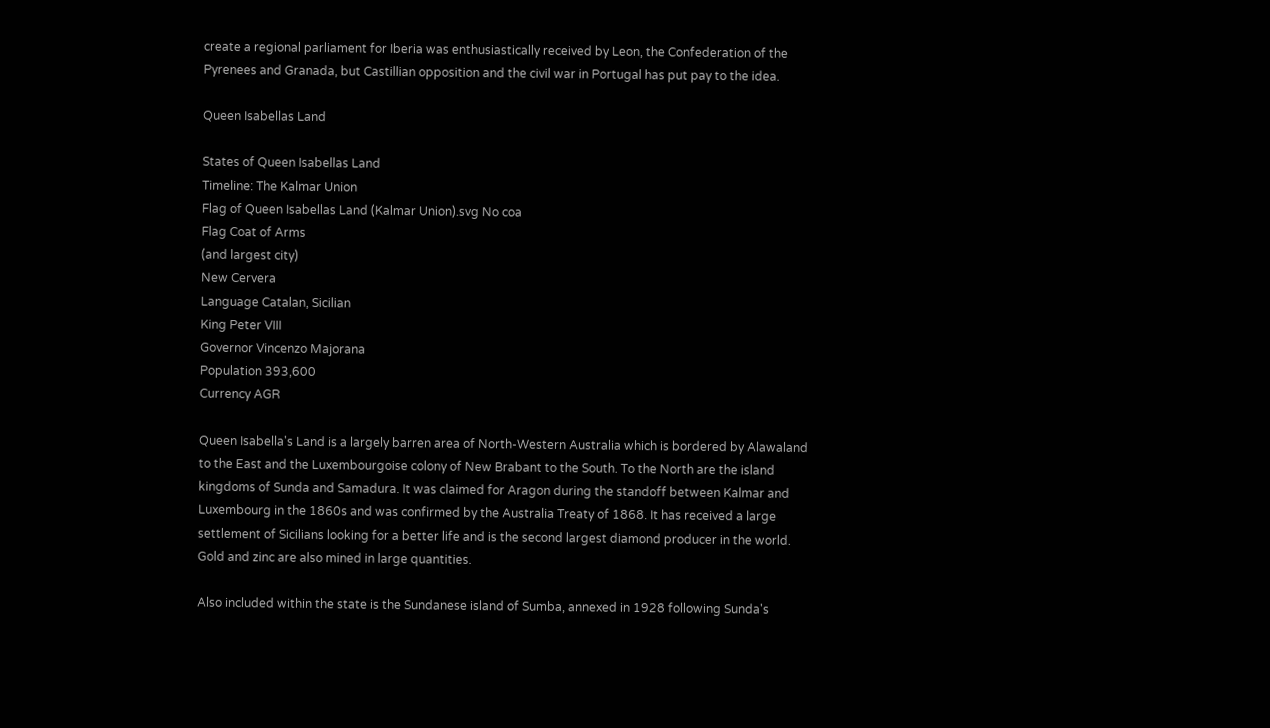create a regional parliament for Iberia was enthusiastically received by Leon, the Confederation of the Pyrenees and Granada, but Castillian opposition and the civil war in Portugal has put pay to the idea.

Queen Isabellas Land

States of Queen Isabellas Land
Timeline: The Kalmar Union
Flag of Queen Isabellas Land (Kalmar Union).svg No coa
Flag Coat of Arms
(and largest city)
New Cervera
Language Catalan, Sicilian
King Peter VIII
Governor Vincenzo Majorana
Population 393,600
Currency AGR

Queen Isabella's Land is a largely barren area of North-Western Australia which is bordered by Alawaland to the East and the Luxembourgoise colony of New Brabant to the South. To the North are the island kingdoms of Sunda and Samadura. It was claimed for Aragon during the standoff between Kalmar and Luxembourg in the 1860s and was confirmed by the Australia Treaty of 1868. It has received a large settlement of Sicilians looking for a better life and is the second largest diamond producer in the world. Gold and zinc are also mined in large quantities.

Also included within the state is the Sundanese island of Sumba, annexed in 1928 following Sunda's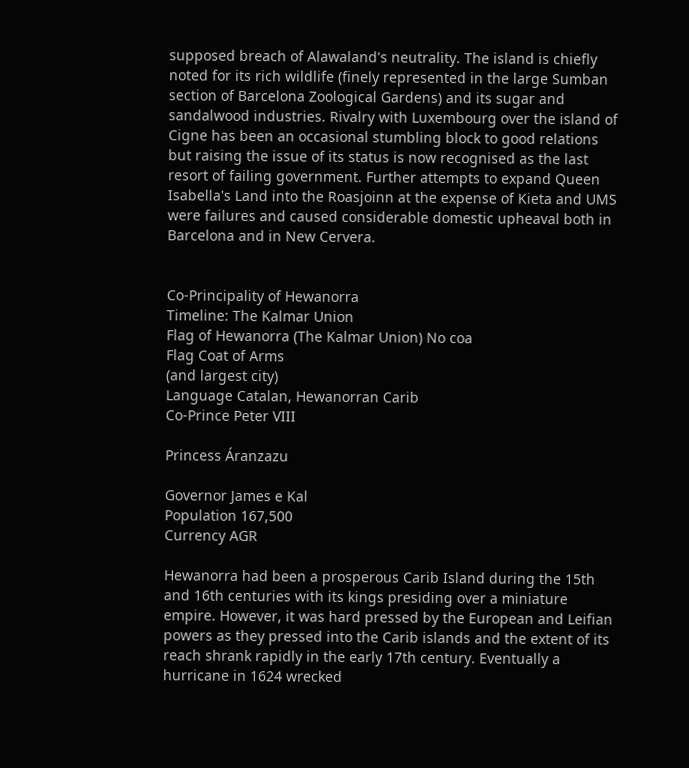supposed breach of Alawaland's neutrality. The island is chiefly noted for its rich wildlife (finely represented in the large Sumban section of Barcelona Zoological Gardens) and its sugar and sandalwood industries. Rivalry with Luxembourg over the island of Cigne has been an occasional stumbling block to good relations but raising the issue of its status is now recognised as the last resort of failing government. Further attempts to expand Queen Isabella's Land into the Roasjoinn at the expense of Kieta and UMS were failures and caused considerable domestic upheaval both in Barcelona and in New Cervera.


Co-Principality of Hewanorra
Timeline: The Kalmar Union
Flag of Hewanorra (The Kalmar Union) No coa
Flag Coat of Arms
(and largest city)
Language Catalan, Hewanorran Carib
Co-Prince Peter VIII

Princess Áranzazu

Governor James e Kal
Population 167,500
Currency AGR

Hewanorra had been a prosperous Carib Island during the 15th and 16th centuries with its kings presiding over a miniature empire. However, it was hard pressed by the European and Leifian powers as they pressed into the Carib islands and the extent of its reach shrank rapidly in the early 17th century. Eventually a hurricane in 1624 wrecked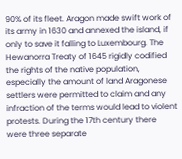90% of its fleet. Aragon made swift work of its army in 1630 and annexed the island, if only to save it falling to Luxembourg. The Hewanorra Treaty of 1645 rigidly codified the rights of the native population, especially the amount of land Aragonese settlers were permitted to claim and any infraction of the terms would lead to violent protests. During the 17th century there were three separate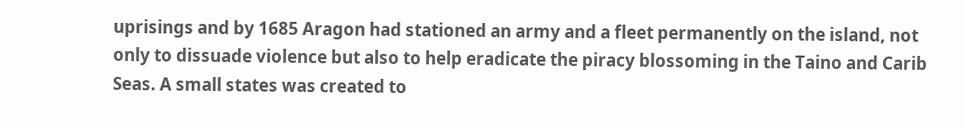uprisings and by 1685 Aragon had stationed an army and a fleet permanently on the island, not only to dissuade violence but also to help eradicate the piracy blossoming in the Taino and Carib Seas. A small states was created to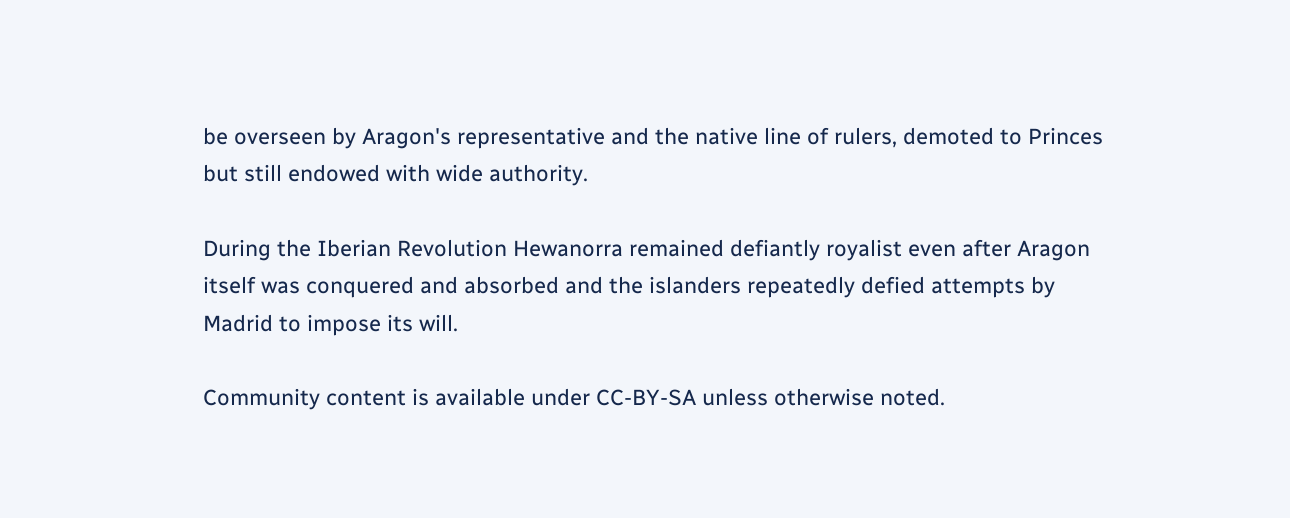be overseen by Aragon's representative and the native line of rulers, demoted to Princes but still endowed with wide authority.

During the Iberian Revolution Hewanorra remained defiantly royalist even after Aragon itself was conquered and absorbed and the islanders repeatedly defied attempts by Madrid to impose its will.

Community content is available under CC-BY-SA unless otherwise noted.